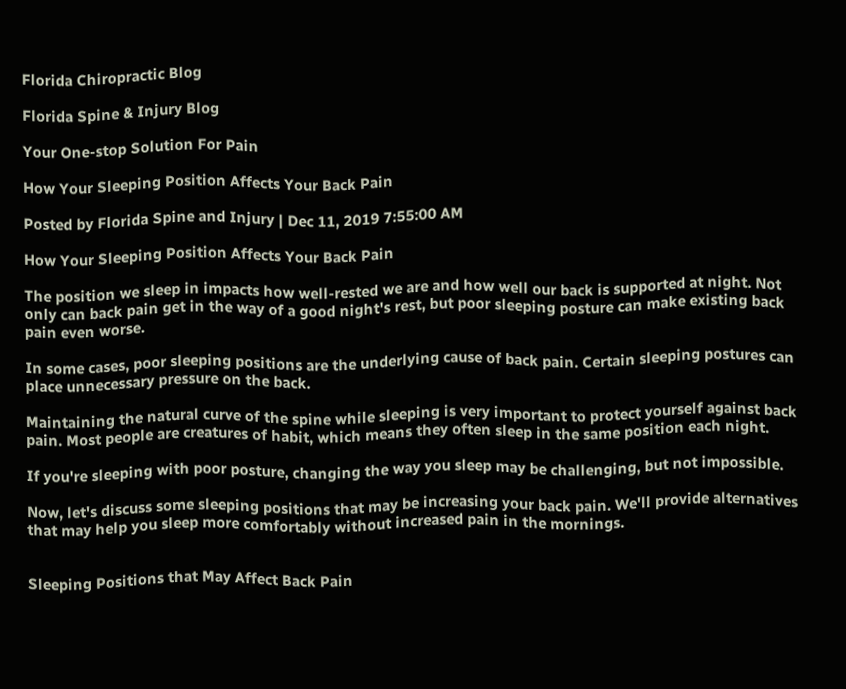Florida Chiropractic Blog

Florida Spine & Injury Blog

Your One-stop Solution For Pain

How Your Sleeping Position Affects Your Back Pain

Posted by Florida Spine and Injury | Dec 11, 2019 7:55:00 AM

How Your Sleeping Position Affects Your Back Pain

The position we sleep in impacts how well-rested we are and how well our back is supported at night. Not only can back pain get in the way of a good night's rest, but poor sleeping posture can make existing back pain even worse.

In some cases, poor sleeping positions are the underlying cause of back pain. Certain sleeping postures can place unnecessary pressure on the back.

Maintaining the natural curve of the spine while sleeping is very important to protect yourself against back pain. Most people are creatures of habit, which means they often sleep in the same position each night.

If you're sleeping with poor posture, changing the way you sleep may be challenging, but not impossible.

Now, let's discuss some sleeping positions that may be increasing your back pain. We'll provide alternatives that may help you sleep more comfortably without increased pain in the mornings.


Sleeping Positions that May Affect Back Pain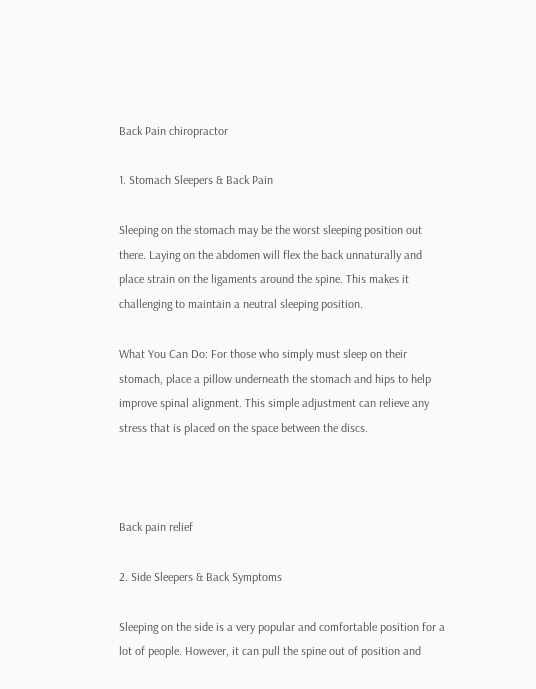Back Pain chiropractor

1. Stomach Sleepers & Back Pain

Sleeping on the stomach may be the worst sleeping position out there. Laying on the abdomen will flex the back unnaturally and place strain on the ligaments around the spine. This makes it challenging to maintain a neutral sleeping position.

What You Can Do: For those who simply must sleep on their stomach, place a pillow underneath the stomach and hips to help improve spinal alignment. This simple adjustment can relieve any stress that is placed on the space between the discs.



Back pain relief

2. Side Sleepers & Back Symptoms

Sleeping on the side is a very popular and comfortable position for a lot of people. However, it can pull the spine out of position and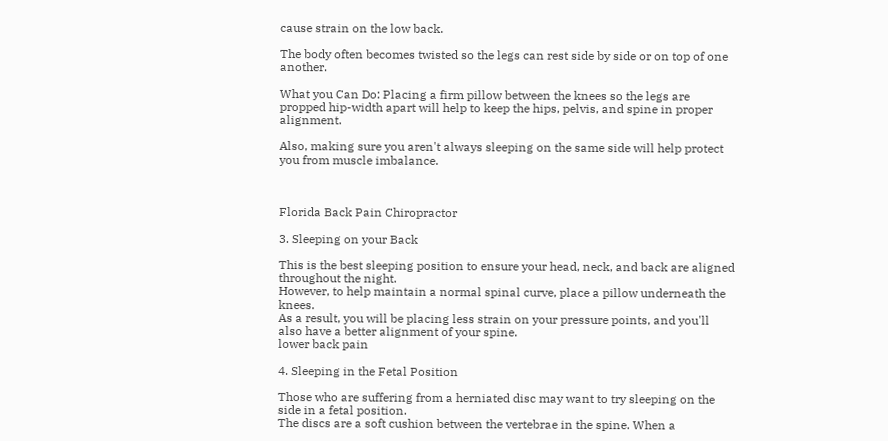cause strain on the low back.

The body often becomes twisted so the legs can rest side by side or on top of one another.

What you Can Do: Placing a firm pillow between the knees so the legs are propped hip-width apart will help to keep the hips, pelvis, and spine in proper alignment.

Also, making sure you aren't always sleeping on the same side will help protect you from muscle imbalance.



Florida Back Pain Chiropractor

3. Sleeping on your Back

This is the best sleeping position to ensure your head, neck, and back are aligned throughout the night.
However, to help maintain a normal spinal curve, place a pillow underneath the knees.
As a result, you will be placing less strain on your pressure points, and you'll also have a better alignment of your spine.
lower back pain

4. Sleeping in the Fetal Position

Those who are suffering from a herniated disc may want to try sleeping on the side in a fetal position.
The discs are a soft cushion between the vertebrae in the spine. When a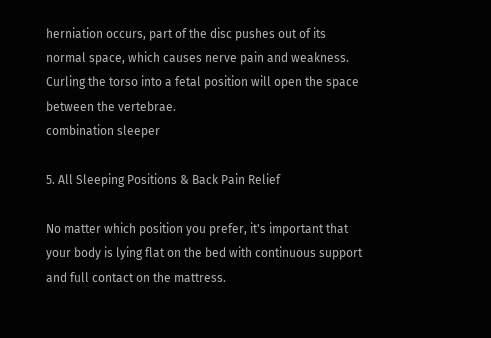herniation occurs, part of the disc pushes out of its normal space, which causes nerve pain and weakness.
Curling the torso into a fetal position will open the space between the vertebrae.
combination sleeper

5. All Sleeping Positions & Back Pain Relief

No matter which position you prefer, it's important that your body is lying flat on the bed with continuous support and full contact on the mattress.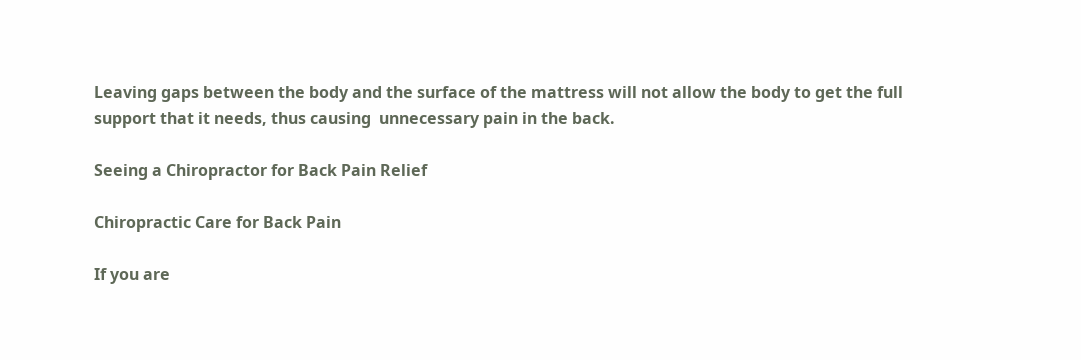Leaving gaps between the body and the surface of the mattress will not allow the body to get the full support that it needs, thus causing  unnecessary pain in the back.

Seeing a Chiropractor for Back Pain Relief

Chiropractic Care for Back Pain

If you are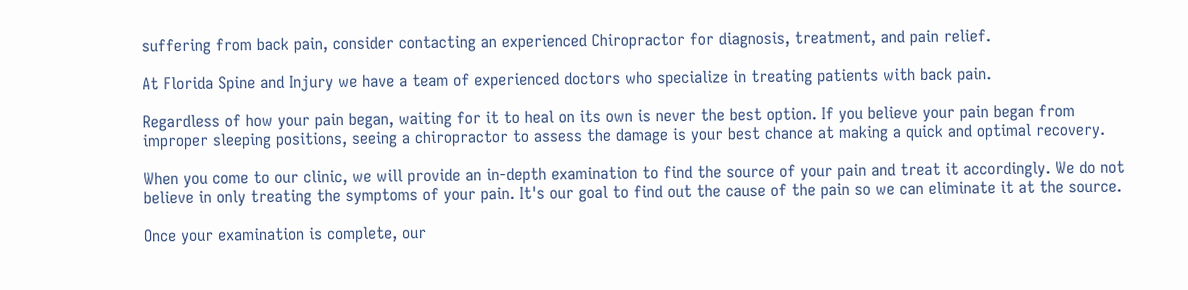suffering from back pain, consider contacting an experienced Chiropractor for diagnosis, treatment, and pain relief.

At Florida Spine and Injury we have a team of experienced doctors who specialize in treating patients with back pain.

Regardless of how your pain began, waiting for it to heal on its own is never the best option. If you believe your pain began from improper sleeping positions, seeing a chiropractor to assess the damage is your best chance at making a quick and optimal recovery.

When you come to our clinic, we will provide an in-depth examination to find the source of your pain and treat it accordingly. We do not believe in only treating the symptoms of your pain. It's our goal to find out the cause of the pain so we can eliminate it at the source.

Once your examination is complete, our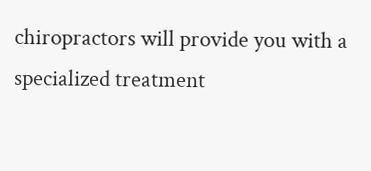chiropractors will provide you with a specialized treatment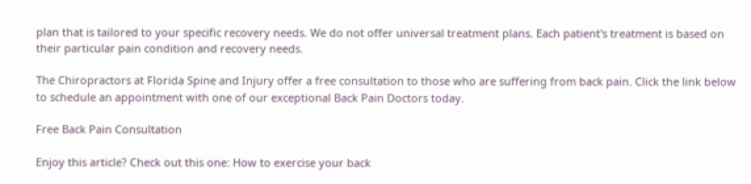plan that is tailored to your specific recovery needs. We do not offer universal treatment plans. Each patient's treatment is based on their particular pain condition and recovery needs.

The Chiropractors at Florida Spine and Injury offer a free consultation to those who are suffering from back pain. Click the link below to schedule an appointment with one of our exceptional Back Pain Doctors today.

Free Back Pain Consultation

Enjoy this article? Check out this one: How to exercise your back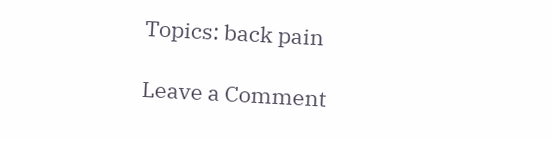Topics: back pain

Leave a Comment